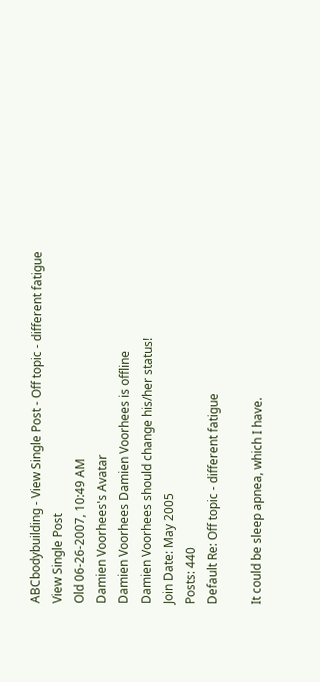ABCbodybuilding - View Single Post - Off topic - different fatigue
View Single Post
Old 06-26-2007, 10:49 AM
Damien Voorhees's Avatar
Damien Voorhees Damien Voorhees is offline
Damien Voorhees should change his/her status!
Join Date: May 2005
Posts: 440
Default Re: Off topic - different fatigue

It could be sleep apnea, which I have.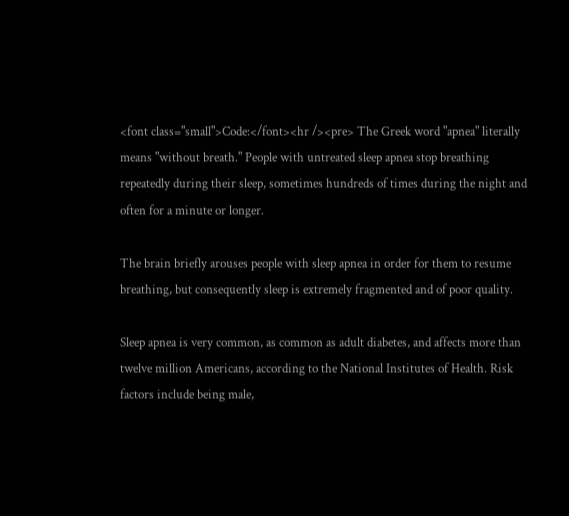<font class="small">Code:</font><hr /><pre> The Greek word "apnea" literally means "without breath." People with untreated sleep apnea stop breathing repeatedly during their sleep, sometimes hundreds of times during the night and often for a minute or longer.

The brain briefly arouses people with sleep apnea in order for them to resume breathing, but consequently sleep is extremely fragmented and of poor quality.

Sleep apnea is very common, as common as adult diabetes, and affects more than twelve million Americans, according to the National Institutes of Health. Risk factors include being male,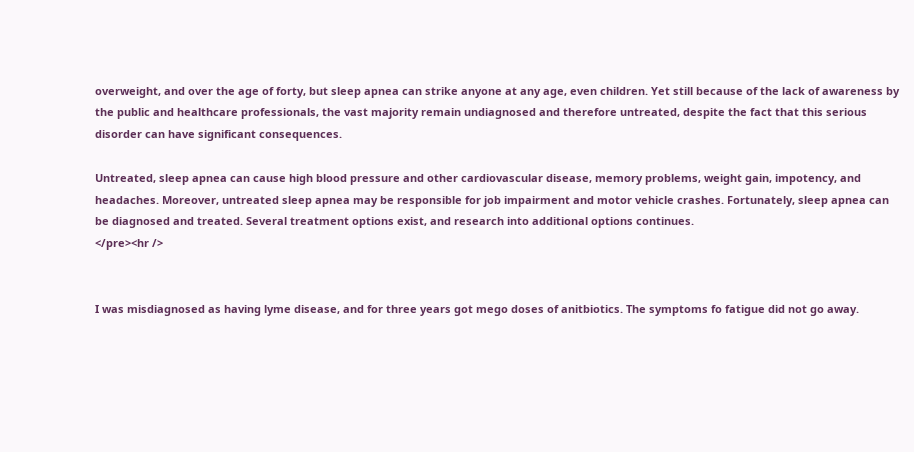overweight, and over the age of forty, but sleep apnea can strike anyone at any age, even children. Yet still because of the lack of awareness by the public and healthcare professionals, the vast majority remain undiagnosed and therefore untreated, despite the fact that this serious disorder can have significant consequences.

Untreated, sleep apnea can cause high blood pressure and other cardiovascular disease, memory problems, weight gain, impotency, and headaches. Moreover, untreated sleep apnea may be responsible for job impairment and motor vehicle crashes. Fortunately, sleep apnea can be diagnosed and treated. Several treatment options exist, and research into additional options continues.
</pre><hr />


I was misdiagnosed as having lyme disease, and for three years got mego doses of anitbiotics. The symptoms fo fatigue did not go away.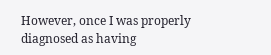However, once I was properly diagnosed as having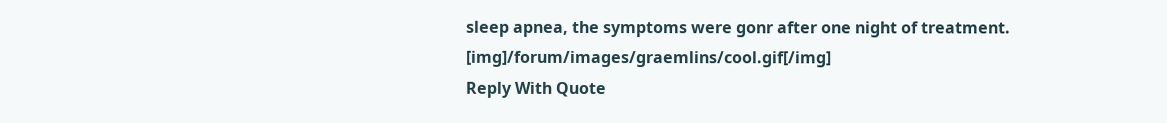sleep apnea, the symptoms were gonr after one night of treatment. [img]/forum/images/graemlins/cool.gif[/img]
Reply With Quote